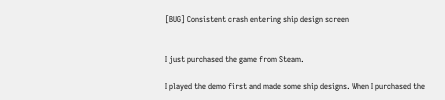[BUG] Consistent crash entering ship design screen


I just purchased the game from Steam.

I played the demo first and made some ship designs. When I purchased the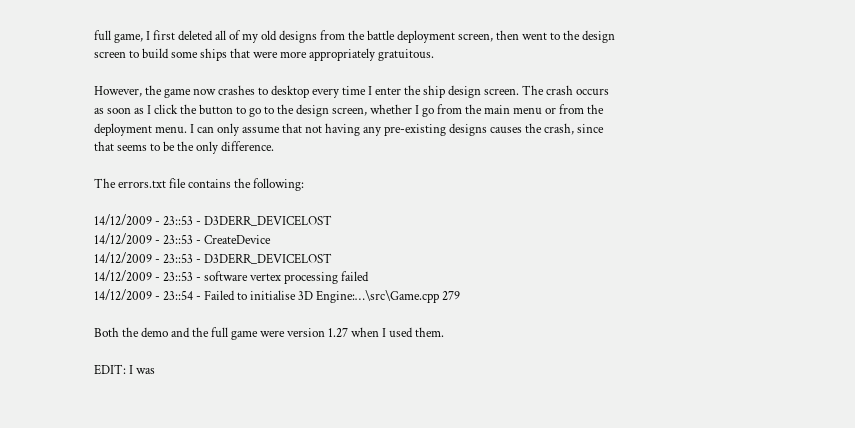full game, I first deleted all of my old designs from the battle deployment screen, then went to the design screen to build some ships that were more appropriately gratuitous.

However, the game now crashes to desktop every time I enter the ship design screen. The crash occurs as soon as I click the button to go to the design screen, whether I go from the main menu or from the deployment menu. I can only assume that not having any pre-existing designs causes the crash, since that seems to be the only difference.

The errors.txt file contains the following:

14/12/2009 - 23::53 - D3DERR_DEVICELOST
14/12/2009 - 23::53 - CreateDevice
14/12/2009 - 23::53 - D3DERR_DEVICELOST
14/12/2009 - 23::53 - software vertex processing failed
14/12/2009 - 23::54 - Failed to initialise 3D Engine:…\src\Game.cpp 279

Both the demo and the full game were version 1.27 when I used them.

EDIT: I was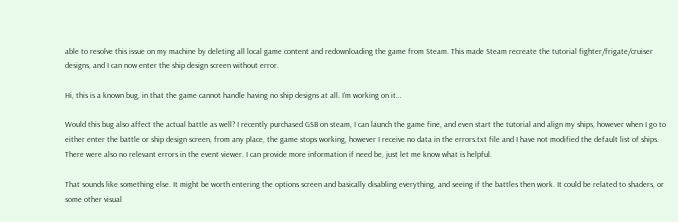able to resolve this issue on my machine by deleting all local game content and redownloading the game from Steam. This made Steam recreate the tutorial fighter/frigate/cruiser designs, and I can now enter the ship design screen without error.

Hi, this is a known bug, in that the game cannot handle having no ship designs at all. I’m working on it…

Would this bug also affect the actual battle as well? I recently purchased GSB on steam, I can launch the game fine, and even start the tutorial and align my ships, however when I go to either enter the battle or ship design screen, from any place, the game stops working, however I receive no data in the errors.txt file and I have not modified the default list of ships. There were also no relevant errors in the event viewer. I can provide more information if need be, just let me know what is helpful.

That sounds like something else. It might be worth entering the options screen and basically disabling everything, and seeing if the battles then work. It could be related to shaders, or some other visual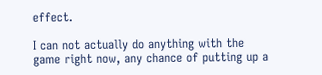effect.

I can not actually do anything with the game right now, any chance of putting up a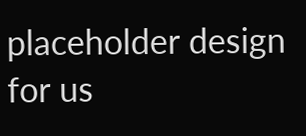placeholder design for us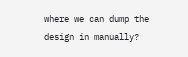where we can dump the design in manually?